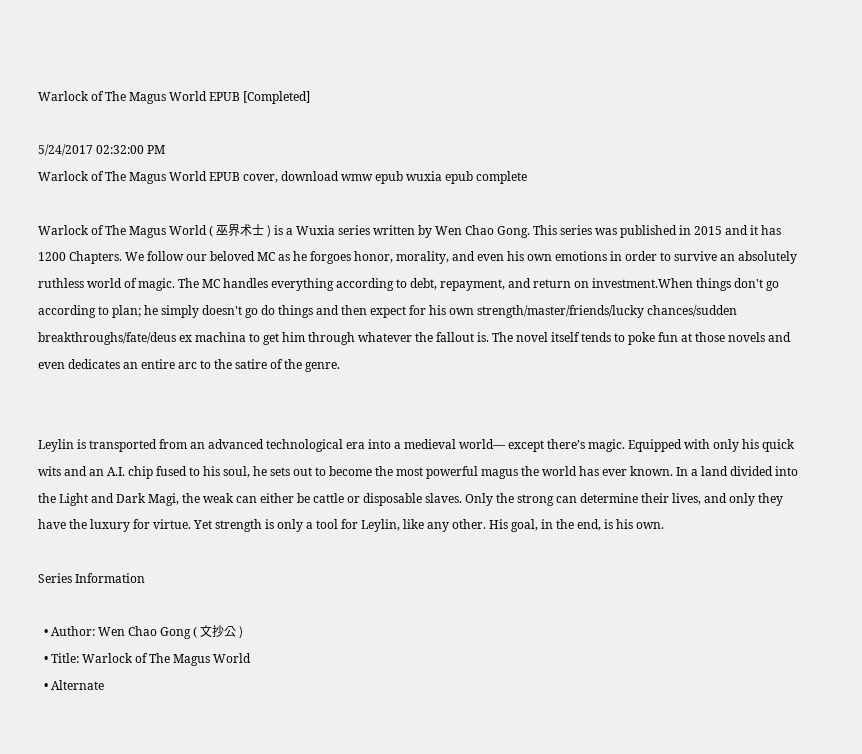Warlock of The Magus World EPUB [Completed]

5/24/2017 02:32:00 PM
Warlock of The Magus World EPUB cover, download wmw epub wuxia epub complete

Warlock of The Magus World ( 巫界术士 ) is a Wuxia series written by Wen Chao Gong. This series was published in 2015 and it has 1200 Chapters. We follow our beloved MC as he forgoes honor, morality, and even his own emotions in order to survive an absolutely ruthless world of magic. The MC handles everything according to debt, repayment, and return on investment.When things don't go according to plan; he simply doesn't go do things and then expect for his own strength/master/friends/lucky chances/sudden breakthroughs/fate/deus ex machina to get him through whatever the fallout is. The novel itself tends to poke fun at those novels and even dedicates an entire arc to the satire of the genre.


Leylin is transported from an advanced technological era into a medieval world— except there’s magic. Equipped with only his quick wits and an A.I. chip fused to his soul, he sets out to become the most powerful magus the world has ever known. In a land divided into the Light and Dark Magi, the weak can either be cattle or disposable slaves. Only the strong can determine their lives, and only they have the luxury for virtue. Yet strength is only a tool for Leylin, like any other. His goal, in the end, is his own.

Series Information

  • Author: Wen Chao Gong ( 文抄公 )
  • Title: Warlock of The Magus World
  • Alternate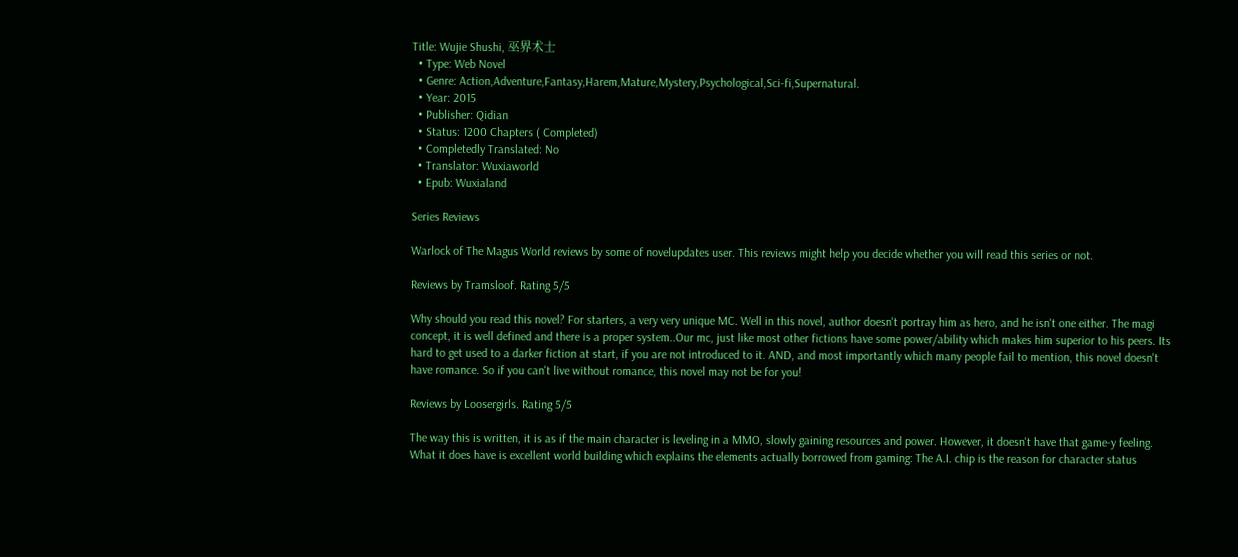Title: Wujie Shushi, 巫界术士
  • Type: Web Novel
  • Genre: Action,Adventure,Fantasy,Harem,Mature,Mystery,Psychological,Sci-fi,Supernatural.
  • Year: 2015
  • Publisher: Qidian
  • Status: 1200 Chapters ( Completed)
  • Completedly Translated: No
  • Translator: Wuxiaworld
  • Epub: Wuxialand

Series Reviews

Warlock of The Magus World reviews by some of novelupdates user. This reviews might help you decide whether you will read this series or not.

Reviews by Tramsloof. Rating 5/5

Why should you read this novel? For starters, a very very unique MC. Well in this novel, author doesn't portray him as hero, and he isn't one either. The magi concept, it is well defined and there is a proper system..Our mc, just like most other fictions have some power/ability which makes him superior to his peers. Its hard to get used to a darker fiction at start, if you are not introduced to it. AND, and most importantly which many people fail to mention, this novel doesn't have romance. So if you can't live without romance, this novel may not be for you!

Reviews by Loosergirls. Rating 5/5

The way this is written, it is as if the main character is leveling in a MMO, slowly gaining resources and power. However, it doesn't have that game-y feeling. What it does have is excellent world building which explains the elements actually borrowed from gaming: The A.I. chip is the reason for character status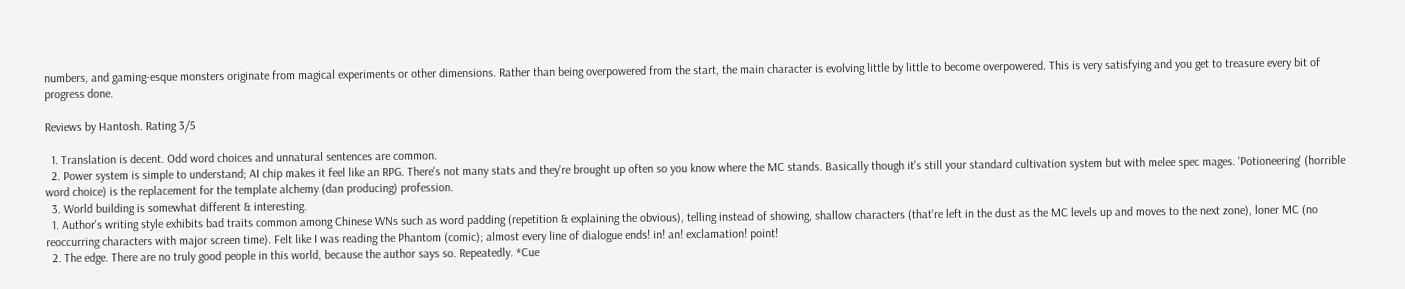numbers, and gaming-esque monsters originate from magical experiments or other dimensions. Rather than being overpowered from the start, the main character is evolving little by little to become overpowered. This is very satisfying and you get to treasure every bit of progress done.

Reviews by Hantosh. Rating 3/5

  1. Translation is decent. Odd word choices and unnatural sentences are common.
  2. Power system is simple to understand; AI chip makes it feel like an RPG. There's not many stats and they're brought up often so you know where the MC stands. Basically though it's still your standard cultivation system but with melee spec mages. 'Potioneering' (horrible word choice) is the replacement for the template alchemy (dan producing) profession.
  3. World building is somewhat different & interesting.
  1. Author's writing style exhibits bad traits common among Chinese WNs such as word padding (repetition & explaining the obvious), telling instead of showing, shallow characters (that're left in the dust as the MC levels up and moves to the next zone), loner MC (no reoccurring characters with major screen time). Felt like I was reading the Phantom (comic); almost every line of dialogue ends! in! an! exclamation! point!
  2. The edge. There are no truly good people in this world, because the author says so. Repeatedly. *Cue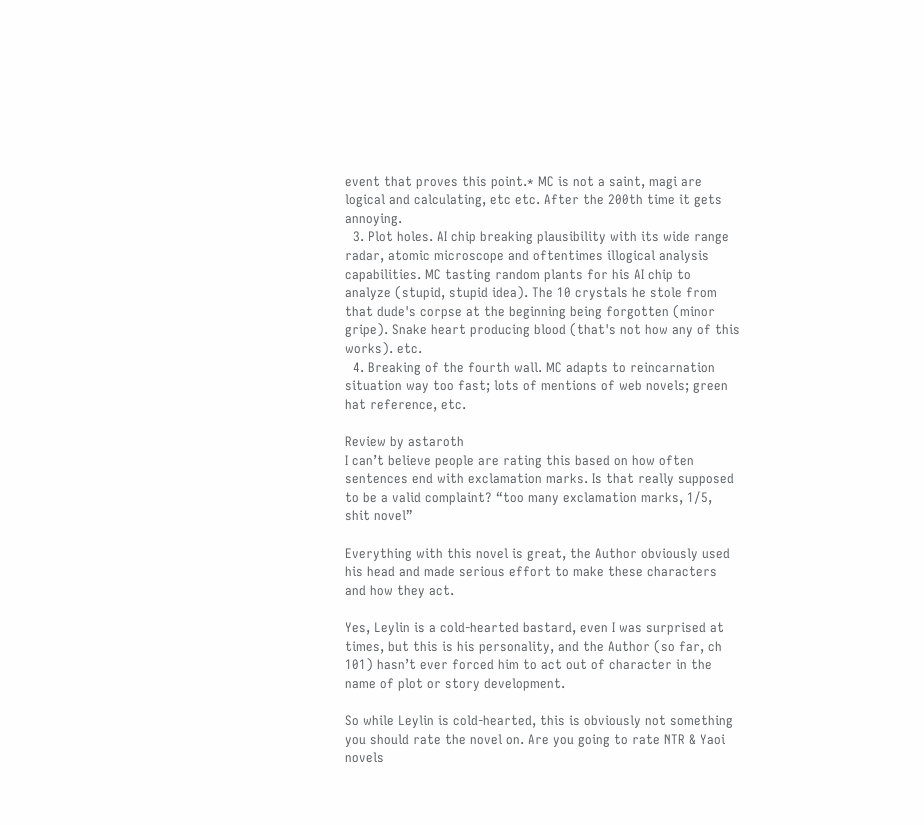event that proves this point.* MC is not a saint, magi are logical and calculating, etc etc. After the 200th time it gets annoying.
  3. Plot holes. AI chip breaking plausibility with its wide range radar, atomic microscope and oftentimes illogical analysis capabilities. MC tasting random plants for his AI chip to analyze (stupid, stupid idea). The 10 crystals he stole from that dude's corpse at the beginning being forgotten (minor gripe). Snake heart producing blood (that's not how any of this works). etc.
  4. Breaking of the fourth wall. MC adapts to reincarnation situation way too fast; lots of mentions of web novels; green hat reference, etc.

Review by astaroth
I can’t believe people are rating this based on how often sentences end with exclamation marks. Is that really supposed to be a valid complaint? “too many exclamation marks, 1/5, shit novel”

Everything with this novel is great, the Author obviously used his head and made serious effort to make these characters and how they act.

Yes, Leylin is a cold-hearted bastard, even I was surprised at times, but this is his personality, and the Author (so far, ch 101) hasn’t ever forced him to act out of character in the name of plot or story development.

So while Leylin is cold-hearted, this is obviously not something you should rate the novel on. Are you going to rate NTR & Yaoi novels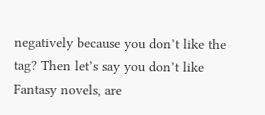negatively because you don’t like the tag? Then let’s say you don’t like Fantasy novels, are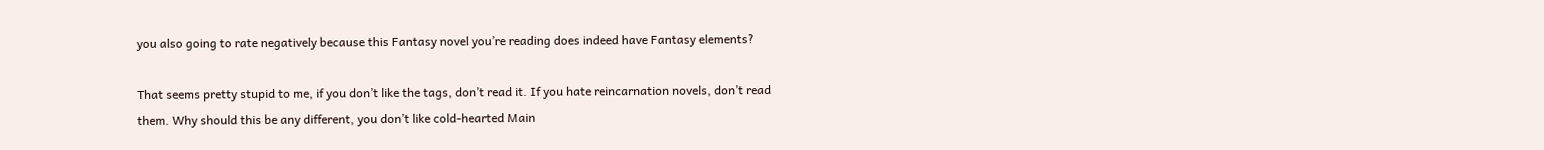you also going to rate negatively because this Fantasy novel you’re reading does indeed have Fantasy elements?

That seems pretty stupid to me, if you don’t like the tags, don’t read it. If you hate reincarnation novels, don’t read them. Why should this be any different, you don’t like cold-hearted Main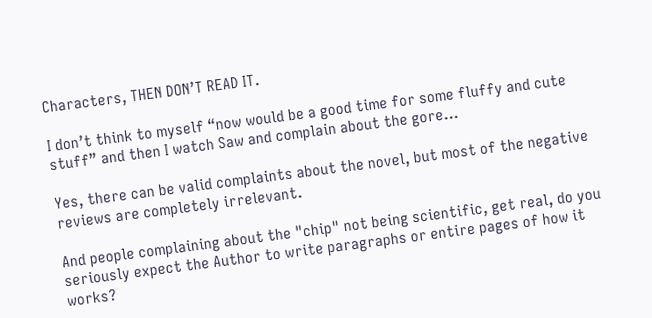Characters, THEN DON’T READ IT.

I don’t think to myself “now would be a good time for some fluffy and cute stuff” and then I watch Saw and complain about the gore…

Yes, there can be valid complaints about the novel, but most of the negative reviews are completely irrelevant.

And people complaining about the "chip" not being scientific, get real, do you seriously expect the Author to write paragraphs or entire pages of how it works?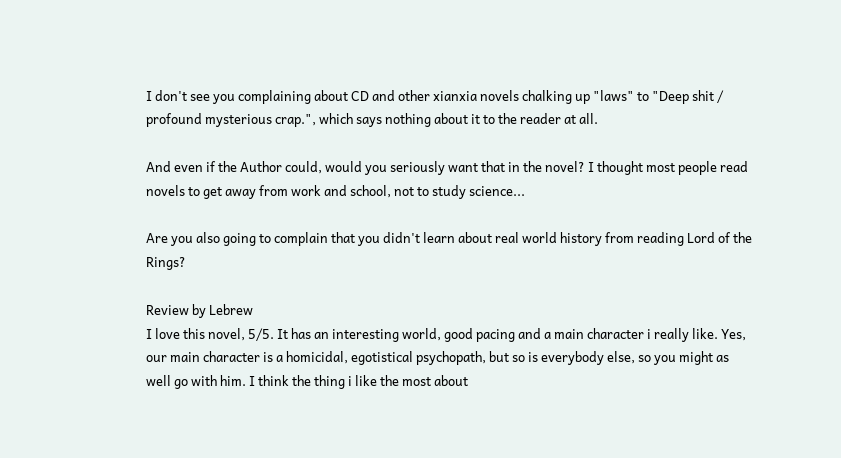I don't see you complaining about CD and other xianxia novels chalking up "laws" to "Deep shit / profound mysterious crap.", which says nothing about it to the reader at all.

And even if the Author could, would you seriously want that in the novel? I thought most people read novels to get away from work and school, not to study science...

Are you also going to complain that you didn't learn about real world history from reading Lord of the Rings?

Review by Lebrew
I love this novel, 5/5. It has an interesting world, good pacing and a main character i really like. Yes, our main character is a homicidal, egotistical psychopath, but so is everybody else, so you might as well go with him. I think the thing i like the most about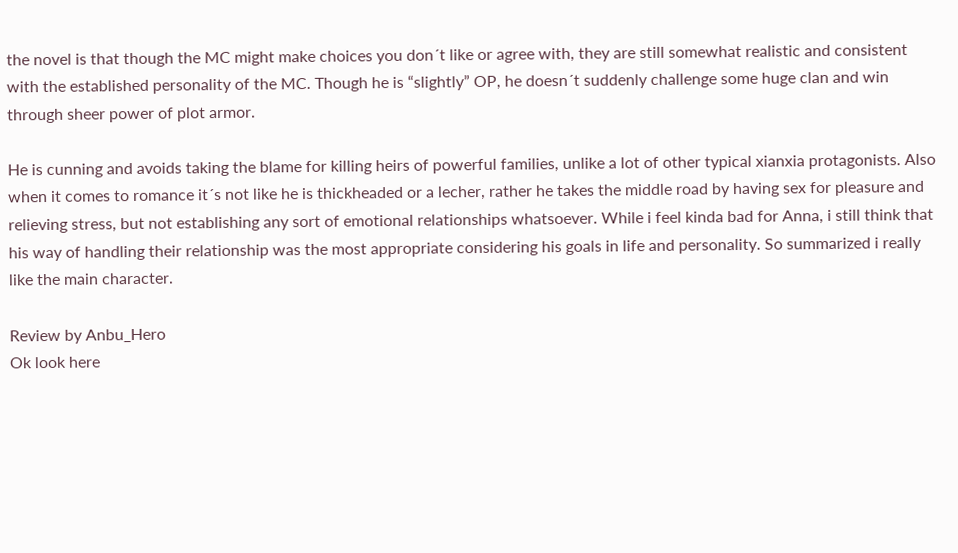the novel is that though the MC might make choices you don´t like or agree with, they are still somewhat realistic and consistent with the established personality of the MC. Though he is “slightly” OP, he doesn´t suddenly challenge some huge clan and win through sheer power of plot armor.

He is cunning and avoids taking the blame for killing heirs of powerful families, unlike a lot of other typical xianxia protagonists. Also when it comes to romance it´s not like he is thickheaded or a lecher, rather he takes the middle road by having sex for pleasure and relieving stress, but not establishing any sort of emotional relationships whatsoever. While i feel kinda bad for Anna, i still think that his way of handling their relationship was the most appropriate considering his goals in life and personality. So summarized i really like the main character.

Review by Anbu_Hero
Ok look here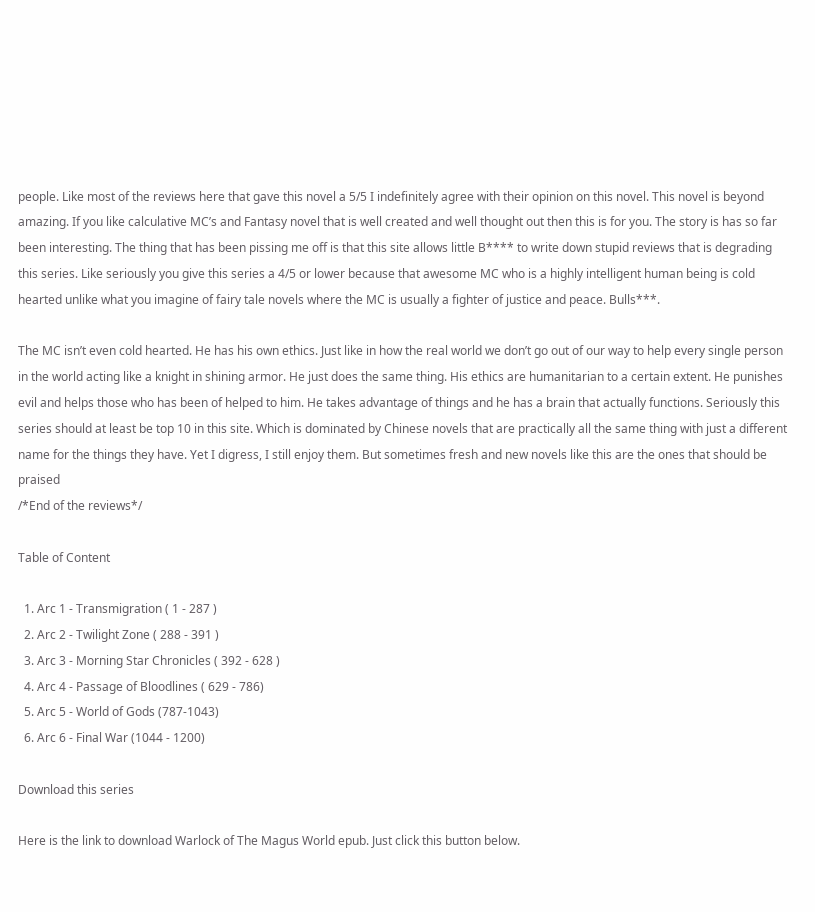people. Like most of the reviews here that gave this novel a 5/5 I indefinitely agree with their opinion on this novel. This novel is beyond amazing. If you like calculative MC’s and Fantasy novel that is well created and well thought out then this is for you. The story is has so far been interesting. The thing that has been pissing me off is that this site allows little B**** to write down stupid reviews that is degrading this series. Like seriously you give this series a 4/5 or lower because that awesome MC who is a highly intelligent human being is cold hearted unlike what you imagine of fairy tale novels where the MC is usually a fighter of justice and peace. Bulls***.

The MC isn’t even cold hearted. He has his own ethics. Just like in how the real world we don’t go out of our way to help every single person in the world acting like a knight in shining armor. He just does the same thing. His ethics are humanitarian to a certain extent. He punishes evil and helps those who has been of helped to him. He takes advantage of things and he has a brain that actually functions. Seriously this series should at least be top 10 in this site. Which is dominated by Chinese novels that are practically all the same thing with just a different name for the things they have. Yet I digress, I still enjoy them. But sometimes fresh and new novels like this are the ones that should be praised
/*End of the reviews*/

Table of Content

  1. Arc 1 - Transmigration ( 1 - 287 )
  2. Arc 2 - Twilight Zone ( 288 - 391 )
  3. Arc 3 - Morning Star Chronicles ( 392 - 628 )
  4. Arc 4 - Passage of Bloodlines ( 629 - 786)
  5. Arc 5 - World of Gods (787-1043)
  6. Arc 6 - Final War (1044 - 1200)

Download this series

Here is the link to download Warlock of The Magus World epub. Just click this button below.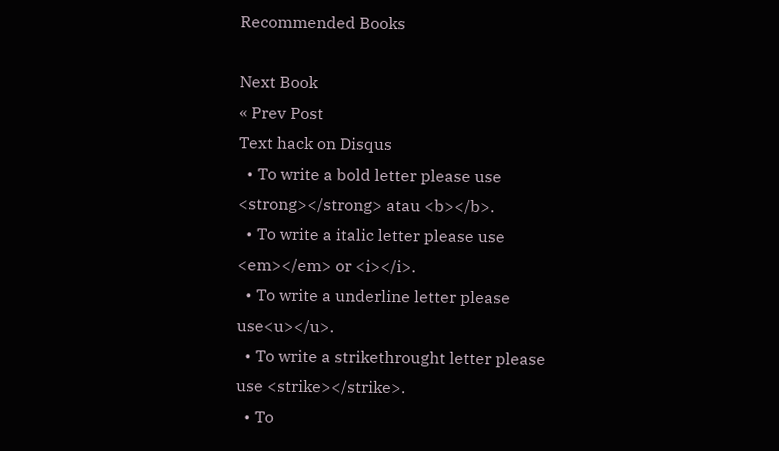Recommended Books

Next Book
« Prev Post
Text hack on Disqus
  • To write a bold letter please use <strong></strong> atau <b></b>.
  • To write a italic letter please use <em></em> or <i></i>.
  • To write a underline letter please use<u></u>.
  • To write a strikethrought letter please use <strike></strike>.
  • To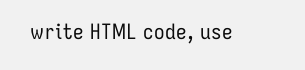write HTML code, use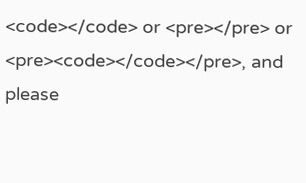<code></code> or <pre></pre> or <pre><code></code></pre>, and please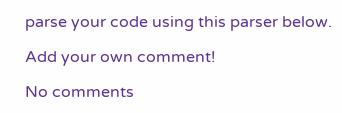parse your code using this parser below.

Add your own comment!

No comments